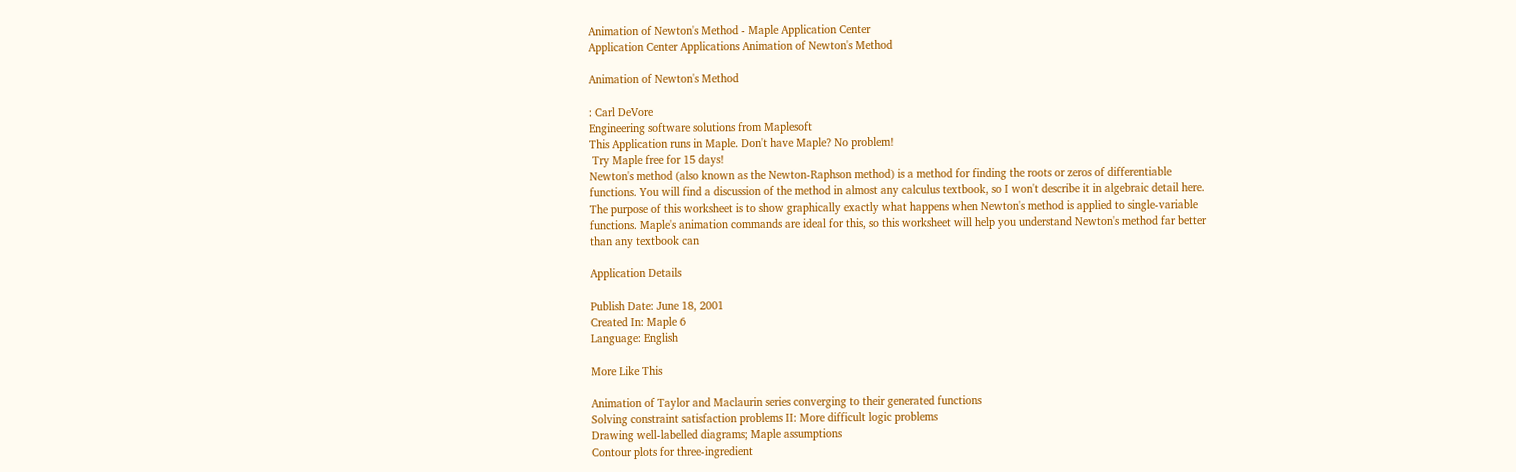Animation of Newton's Method - Maple Application Center
Application Center Applications Animation of Newton's Method

Animation of Newton's Method

: Carl DeVore
Engineering software solutions from Maplesoft
This Application runs in Maple. Don't have Maple? No problem!
 Try Maple free for 15 days!
Newton's method (also known as the Newton-Raphson method) is a method for finding the roots or zeros of differentiable functions. You will find a discussion of the method in almost any calculus textbook, so I won't describe it in algebraic detail here. The purpose of this worksheet is to show graphically exactly what happens when Newton's method is applied to single-variable functions. Maple's animation commands are ideal for this, so this worksheet will help you understand Newton's method far better than any textbook can

Application Details

Publish Date: June 18, 2001
Created In: Maple 6
Language: English

More Like This

Animation of Taylor and Maclaurin series converging to their generated functions
Solving constraint satisfaction problems II: More difficult logic problems
Drawing well-labelled diagrams; Maple assumptions
Contour plots for three-ingredient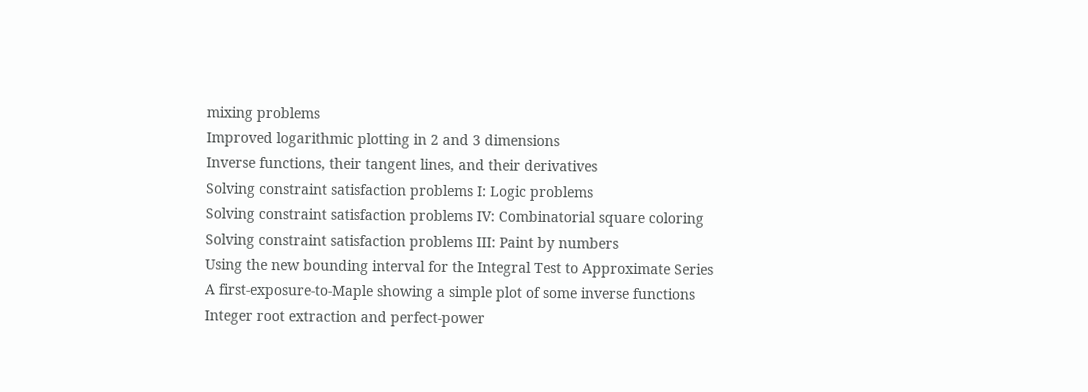mixing problems
Improved logarithmic plotting in 2 and 3 dimensions
Inverse functions, their tangent lines, and their derivatives
Solving constraint satisfaction problems I: Logic problems
Solving constraint satisfaction problems IV: Combinatorial square coloring
Solving constraint satisfaction problems III: Paint by numbers
Using the new bounding interval for the Integral Test to Approximate Series
A first-exposure-to-Maple showing a simple plot of some inverse functions
Integer root extraction and perfect-power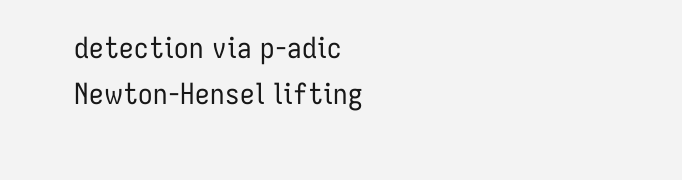detection via p-adic Newton-Hensel lifting